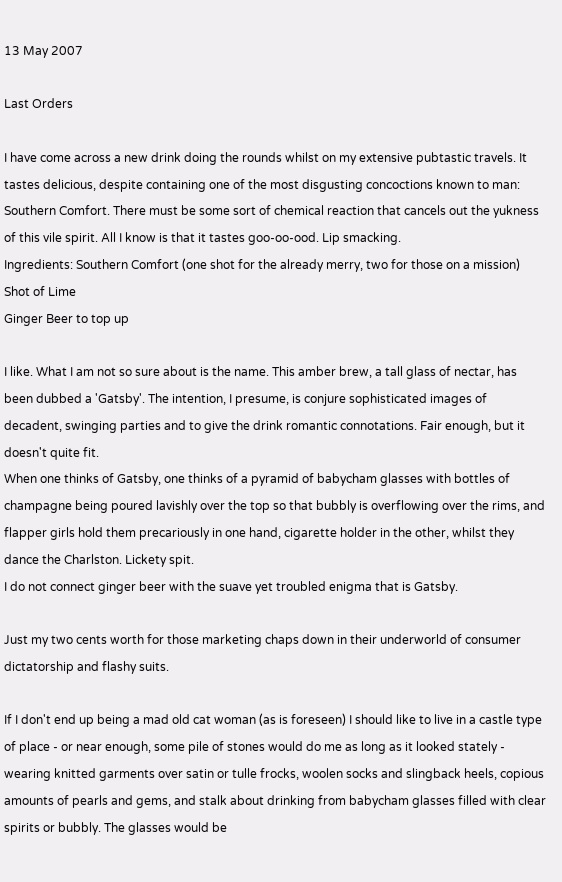13 May 2007

Last Orders

I have come across a new drink doing the rounds whilst on my extensive pubtastic travels. It tastes delicious, despite containing one of the most disgusting concoctions known to man: Southern Comfort. There must be some sort of chemical reaction that cancels out the yukness of this vile spirit. All I know is that it tastes goo-oo-ood. Lip smacking.
Ingredients: Southern Comfort (one shot for the already merry, two for those on a mission)
Shot of Lime
Ginger Beer to top up

I like. What I am not so sure about is the name. This amber brew, a tall glass of nectar, has been dubbed a 'Gatsby'. The intention, I presume, is conjure sophisticated images of decadent, swinging parties and to give the drink romantic connotations. Fair enough, but it doesn't quite fit.
When one thinks of Gatsby, one thinks of a pyramid of babycham glasses with bottles of champagne being poured lavishly over the top so that bubbly is overflowing over the rims, and flapper girls hold them precariously in one hand, cigarette holder in the other, whilst they dance the Charlston. Lickety spit.
I do not connect ginger beer with the suave yet troubled enigma that is Gatsby.

Just my two cents worth for those marketing chaps down in their underworld of consumer dictatorship and flashy suits.

If I don't end up being a mad old cat woman (as is foreseen) I should like to live in a castle type of place - or near enough, some pile of stones would do me as long as it looked stately - wearing knitted garments over satin or tulle frocks, woolen socks and slingback heels, copious amounts of pearls and gems, and stalk about drinking from babycham glasses filled with clear spirits or bubbly. The glasses would be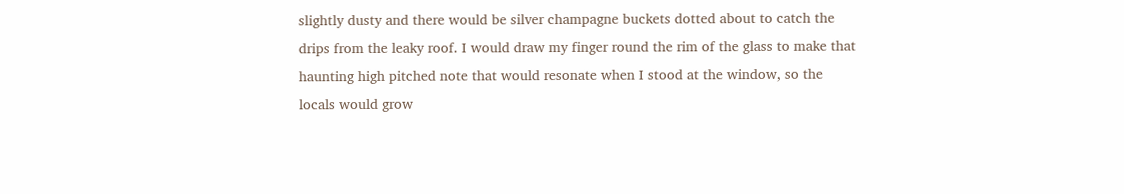slightly dusty and there would be silver champagne buckets dotted about to catch the drips from the leaky roof. I would draw my finger round the rim of the glass to make that haunting high pitched note that would resonate when I stood at the window, so the locals would grow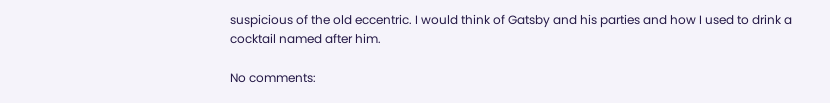suspicious of the old eccentric. I would think of Gatsby and his parties and how I used to drink a cocktail named after him.

No comments: